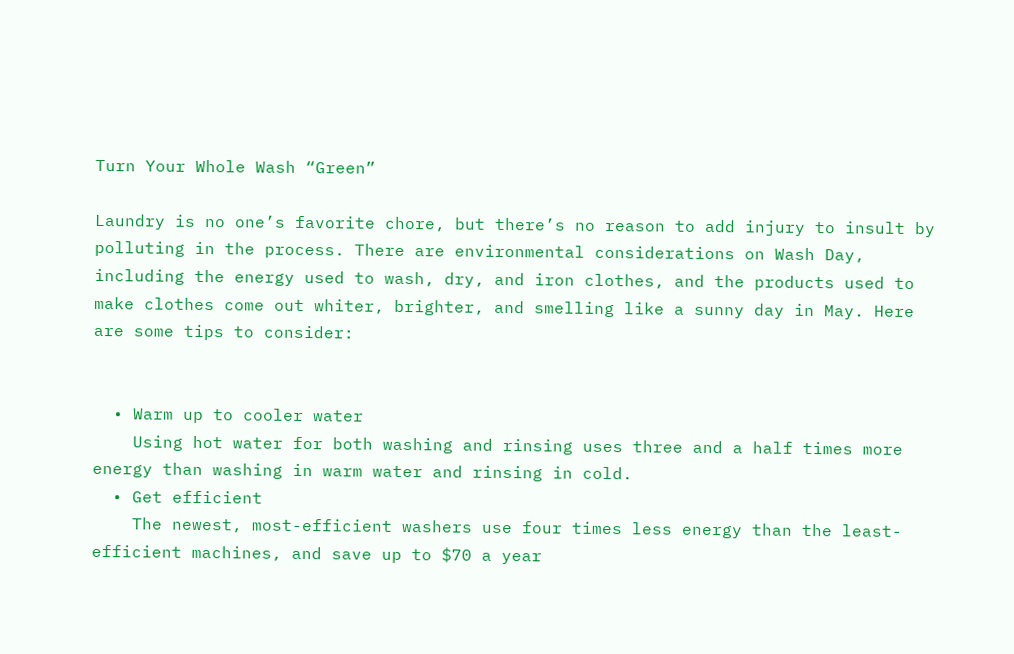Turn Your Whole Wash “Green”

Laundry is no one’s favorite chore, but there’s no reason to add injury to insult by polluting in the process. There are environmental considerations on Wash Day, including the energy used to wash, dry, and iron clothes, and the products used to make clothes come out whiter, brighter, and smelling like a sunny day in May. Here are some tips to consider:


  • Warm up to cooler water
    Using hot water for both washing and rinsing uses three and a half times more energy than washing in warm water and rinsing in cold.
  • Get efficient
    The newest, most-efficient washers use four times less energy than the least-efficient machines, and save up to $70 a year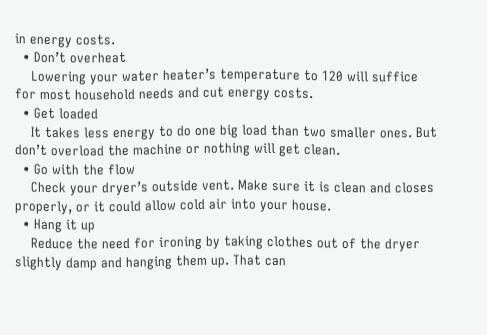in energy costs.
  • Don’t overheat
    Lowering your water heater’s temperature to 120 will suffice for most household needs and cut energy costs.
  • Get loaded
    It takes less energy to do one big load than two smaller ones. But don’t overload the machine or nothing will get clean.
  • Go with the flow
    Check your dryer’s outside vent. Make sure it is clean and closes properly, or it could allow cold air into your house.
  • Hang it up
    Reduce the need for ironing by taking clothes out of the dryer slightly damp and hanging them up. That can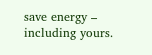save energy – including yours.